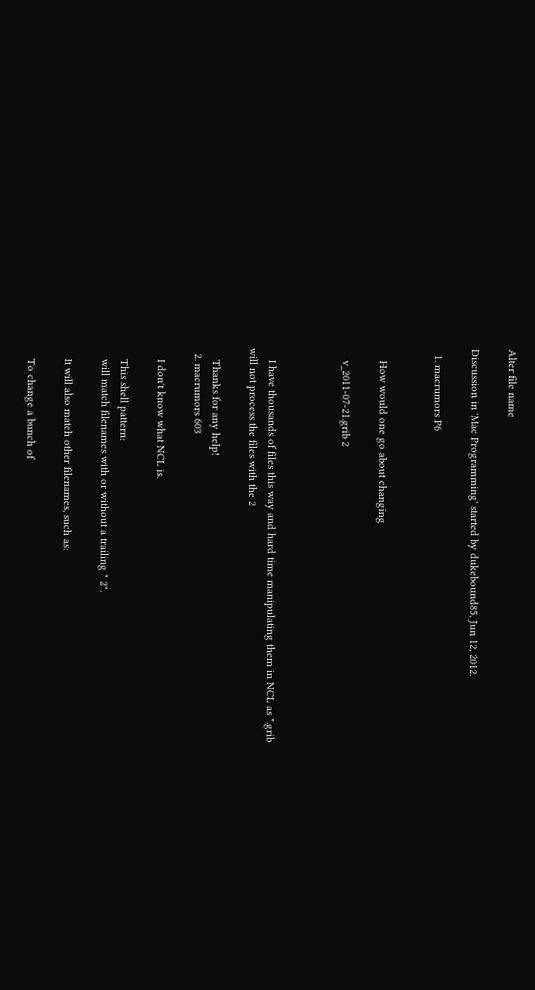Alter file name

Discussion in 'Mac Programming' started by dukebound85, Jun 12, 2012.

  1. macrumors P6


    How would one go about changing

    v_2011-07-21.grib 2



    I have thousands of files this way and hard time manipulating them in NCL as *.grib will not process the files with the 2

    Thanks for any help!
  2. macrumors 603

    I don't know what NCL is.

    This shell pattern:
    will match filenames with or without a trailing " 2".

    It will also match other filenames, such as:

    To change a bunch of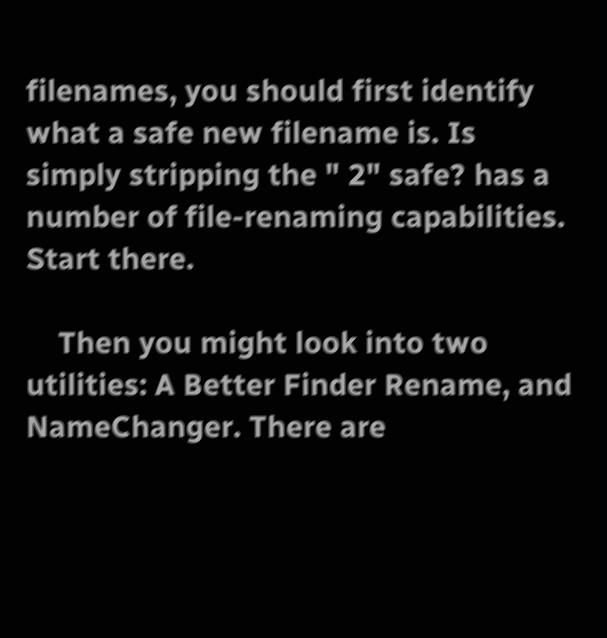filenames, you should first identify what a safe new filename is. Is simply stripping the " 2" safe? has a number of file-renaming capabilities. Start there.

    Then you might look into two utilities: A Better Finder Rename, and NameChanger. There are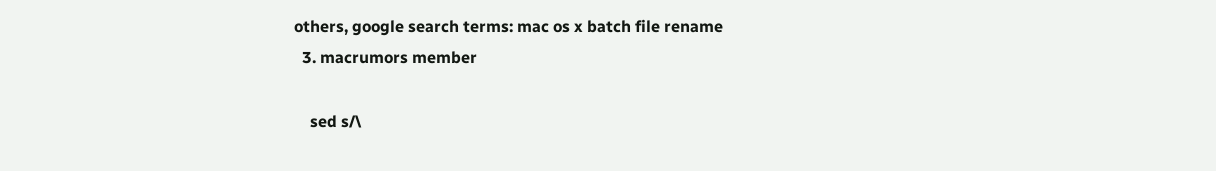others, google search terms: mac os x batch file rename
  3. macrumors member

    sed s/\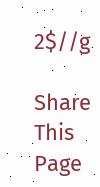2$//g

Share This Page